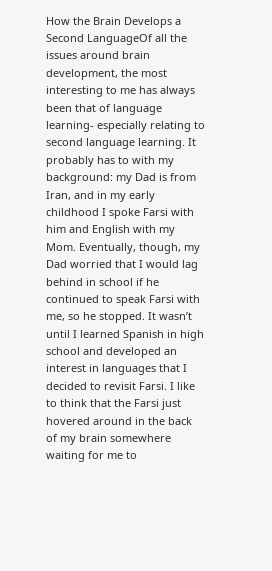How the Brain Develops a Second LanguageOf all the issues around brain development, the most interesting to me has always been that of language learning- especially relating to second language learning. It probably has to with my background: my Dad is from Iran, and in my early childhood I spoke Farsi with him and English with my Mom. Eventually, though, my Dad worried that I would lag behind in school if he continued to speak Farsi with me, so he stopped. It wasn’t until I learned Spanish in high school and developed an interest in languages that I decided to revisit Farsi. I like to think that the Farsi just hovered around in the back of my brain somewhere waiting for me to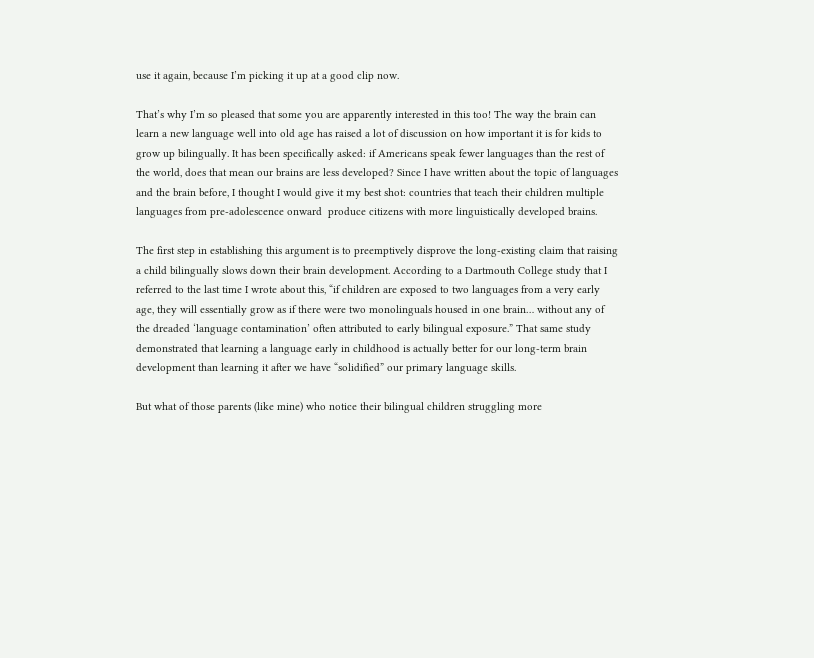use it again, because I’m picking it up at a good clip now.

That’s why I’m so pleased that some you are apparently interested in this too! The way the brain can learn a new language well into old age has raised a lot of discussion on how important it is for kids to grow up bilingually. It has been specifically asked: if Americans speak fewer languages than the rest of the world, does that mean our brains are less developed? Since I have written about the topic of languages and the brain before, I thought I would give it my best shot: countries that teach their children multiple languages from pre-adolescence onward  produce citizens with more linguistically developed brains.

The first step in establishing this argument is to preemptively disprove the long-existing claim that raising a child bilingually slows down their brain development. According to a Dartmouth College study that I referred to the last time I wrote about this, “if children are exposed to two languages from a very early age, they will essentially grow as if there were two monolinguals housed in one brain… without any of the dreaded ‘language contamination’ often attributed to early bilingual exposure.” That same study demonstrated that learning a language early in childhood is actually better for our long-term brain development than learning it after we have “solidified” our primary language skills.

But what of those parents (like mine) who notice their bilingual children struggling more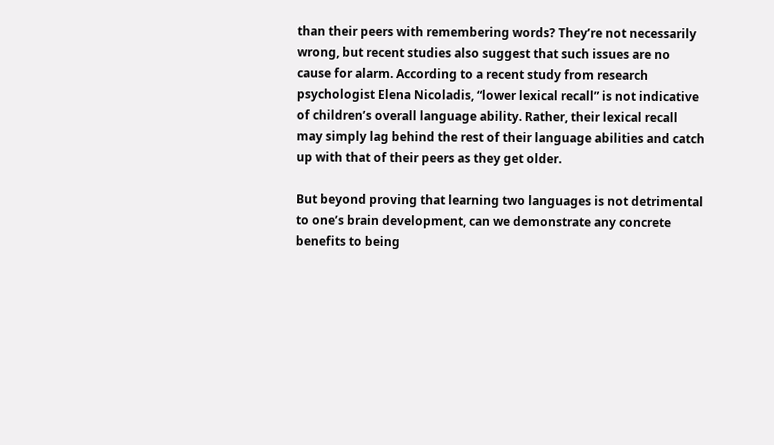than their peers with remembering words? They’re not necessarily wrong, but recent studies also suggest that such issues are no cause for alarm. According to a recent study from research psychologist Elena Nicoladis, “lower lexical recall” is not indicative of children’s overall language ability. Rather, their lexical recall may simply lag behind the rest of their language abilities and catch up with that of their peers as they get older.

But beyond proving that learning two languages is not detrimental to one’s brain development, can we demonstrate any concrete benefits to being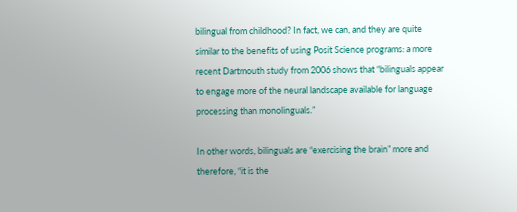bilingual from childhood? In fact, we can, and they are quite similar to the benefits of using Posit Science programs: a more recent Dartmouth study from 2006 shows that “bilinguals appear to engage more of the neural landscape available for language processing than monolinguals.”

In other words, bilinguals are “exercising the brain” more and therefore, “it is the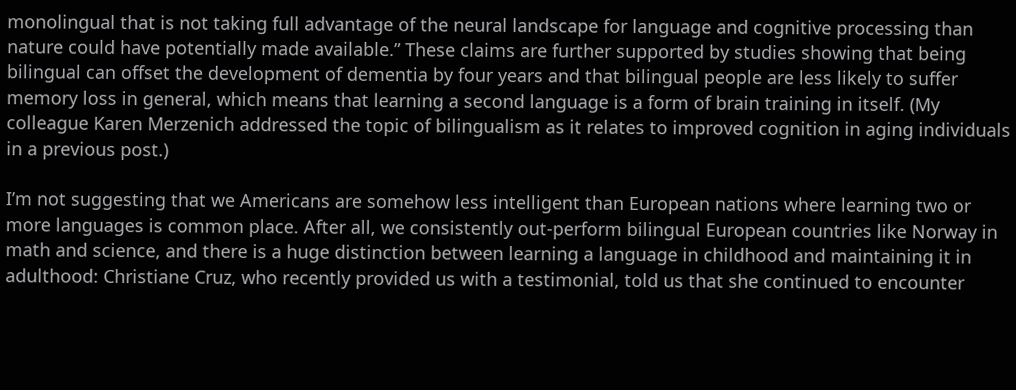monolingual that is not taking full advantage of the neural landscape for language and cognitive processing than nature could have potentially made available.” These claims are further supported by studies showing that being bilingual can offset the development of dementia by four years and that bilingual people are less likely to suffer memory loss in general, which means that learning a second language is a form of brain training in itself. (My colleague Karen Merzenich addressed the topic of bilingualism as it relates to improved cognition in aging individuals in a previous post.)

I’m not suggesting that we Americans are somehow less intelligent than European nations where learning two or more languages is common place. After all, we consistently out-perform bilingual European countries like Norway in math and science, and there is a huge distinction between learning a language in childhood and maintaining it in adulthood: Christiane Cruz, who recently provided us with a testimonial, told us that she continued to encounter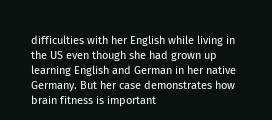difficulties with her English while living in the US even though she had grown up learning English and German in her native Germany. But her case demonstrates how brain fitness is important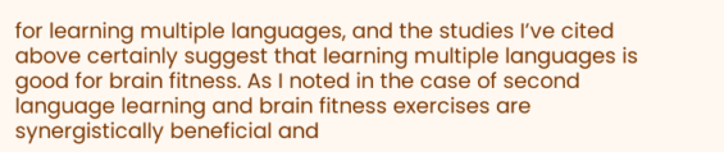for learning multiple languages, and the studies I’ve cited above certainly suggest that learning multiple languages is good for brain fitness. As I noted in the case of second language learning and brain fitness exercises are synergistically beneficial and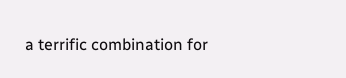a terrific combination for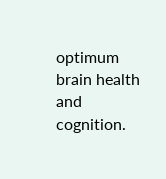optimum brain health and cognition.